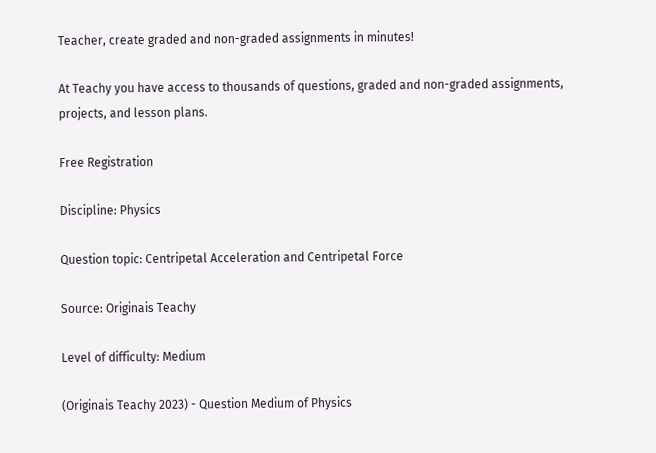Teacher, create graded and non-graded assignments in minutes!

At Teachy you have access to thousands of questions, graded and non-graded assignments, projects, and lesson plans.

Free Registration

Discipline: Physics

Question topic: Centripetal Acceleration and Centripetal Force

Source: Originais Teachy

Level of difficulty: Medium

(Originais Teachy 2023) - Question Medium of Physics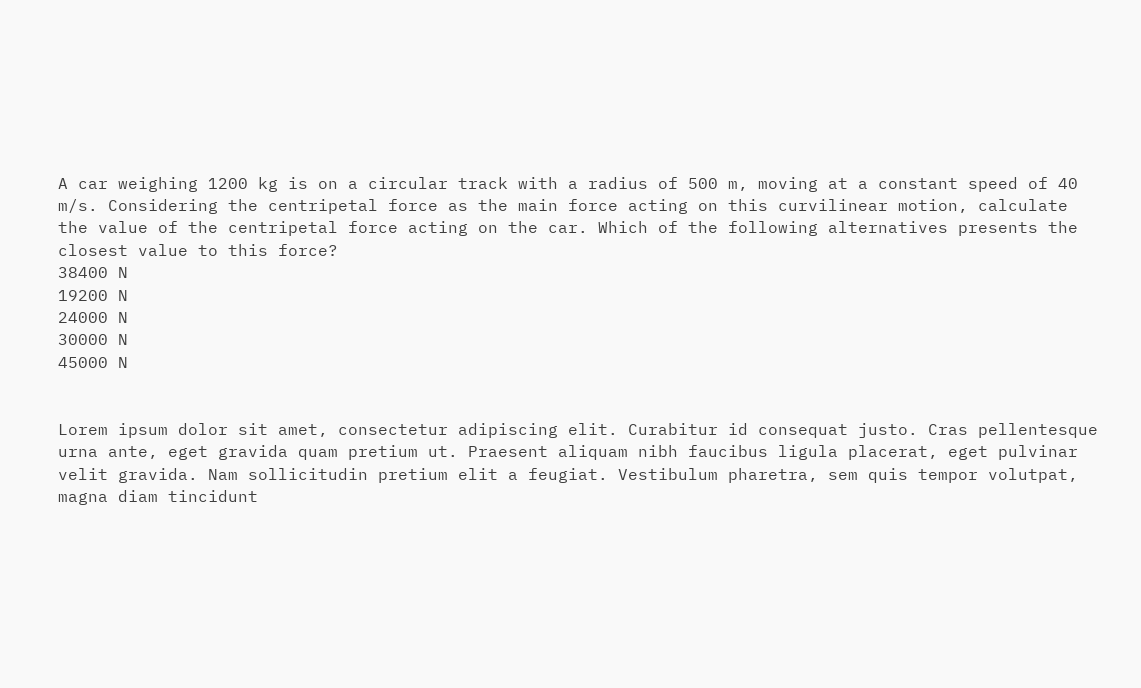A car weighing 1200 kg is on a circular track with a radius of 500 m, moving at a constant speed of 40 m/s. Considering the centripetal force as the main force acting on this curvilinear motion, calculate the value of the centripetal force acting on the car. Which of the following alternatives presents the closest value to this force?
38400 N
19200 N
24000 N
30000 N
45000 N


Lorem ipsum dolor sit amet, consectetur adipiscing elit. Curabitur id consequat justo. Cras pellentesque urna ante, eget gravida quam pretium ut. Praesent aliquam nibh faucibus ligula placerat, eget pulvinar velit gravida. Nam sollicitudin pretium elit a feugiat. Vestibulum pharetra, sem quis tempor volutpat, magna diam tincidunt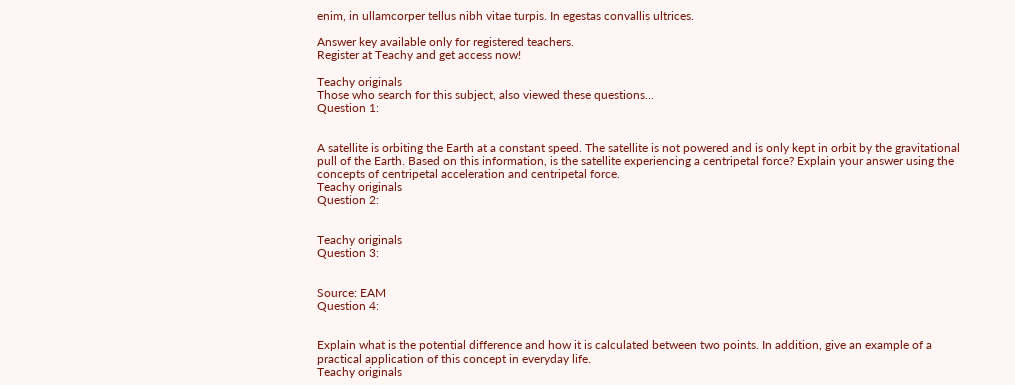enim, in ullamcorper tellus nibh vitae turpis. In egestas convallis ultrices.

Answer key available only for registered teachers.
Register at Teachy and get access now!

Teachy originals
Those who search for this subject, also viewed these questions...
Question 1:


A satellite is orbiting the Earth at a constant speed. The satellite is not powered and is only kept in orbit by the gravitational pull of the Earth. Based on this information, is the satellite experiencing a centripetal force? Explain your answer using the concepts of centripetal acceleration and centripetal force.
Teachy originals
Question 2:


Teachy originals
Question 3:


Source: EAM
Question 4:


Explain what is the potential difference and how it is calculated between two points. In addition, give an example of a practical application of this concept in everyday life.
Teachy originals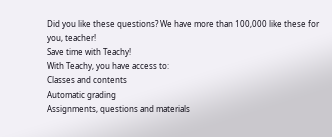Did you like these questions? We have more than 100,000 like these for you, teacher!
Save time with Teachy!
With Teachy, you have access to:
Classes and contents
Automatic grading
Assignments, questions and materials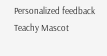Personalized feedback
Teachy Mascot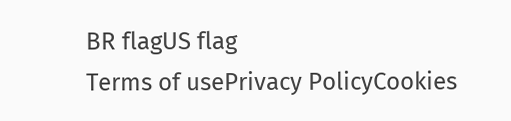BR flagUS flag
Terms of usePrivacy PolicyCookies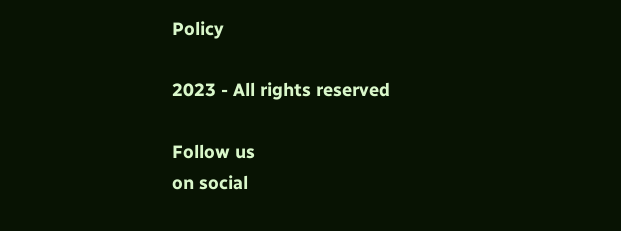Policy

2023 - All rights reserved

Follow us
on social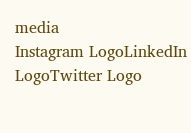media
Instagram LogoLinkedIn LogoTwitter Logo